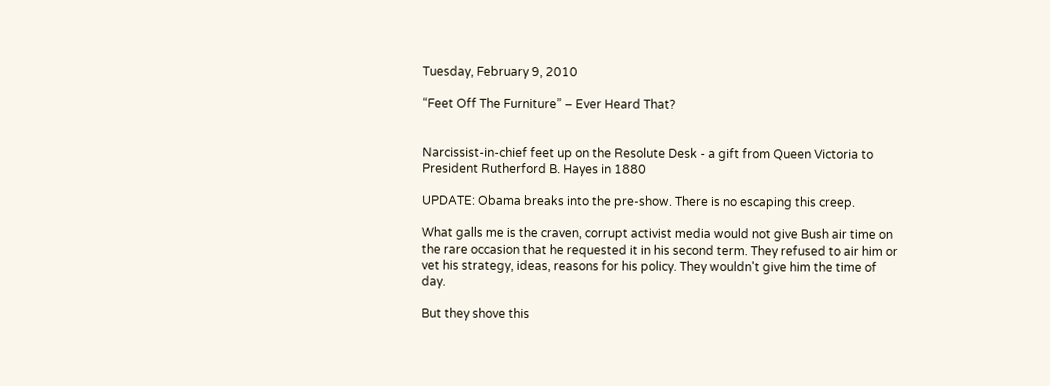Tuesday, February 9, 2010

“Feet Off The Furniture” – Ever Heard That?


Narcissist-in-chief feet up on the Resolute Desk - a gift from Queen Victoria to President Rutherford B. Hayes in 1880

UPDATE: Obama breaks into the pre-show. There is no escaping this creep.

What galls me is the craven, corrupt activist media would not give Bush air time on the rare occasion that he requested it in his second term. They refused to air him or vet his strategy, ideas, reasons for his policy. They wouldn't give him the time of day.

But they shove this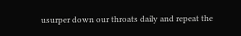usurper down our throats daily and repeat the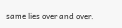same lies over and over.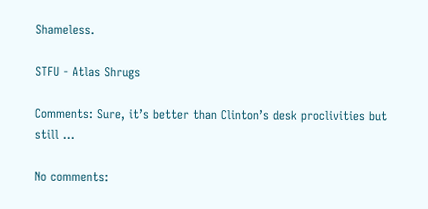Shameless.

STFU - Atlas Shrugs

Comments: Sure, it’s better than Clinton’s desk proclivities but still …

No comments: